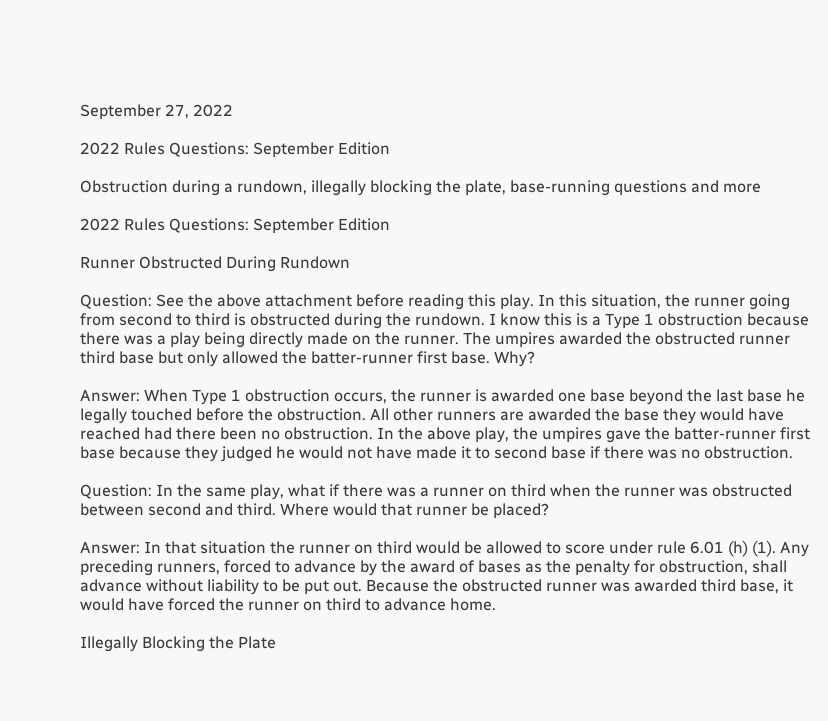September 27, 2022

2022 Rules Questions: September Edition

Obstruction during a rundown, illegally blocking the plate, base-running questions and more

2022 Rules Questions: September Edition

Runner Obstructed During Rundown

Question: See the above attachment before reading this play. In this situation, the runner going from second to third is obstructed during the rundown. I know this is a Type 1 obstruction because there was a play being directly made on the runner. The umpires awarded the obstructed runner third base but only allowed the batter-runner first base. Why?

Answer: When Type 1 obstruction occurs, the runner is awarded one base beyond the last base he legally touched before the obstruction. All other runners are awarded the base they would have reached had there been no obstruction. In the above play, the umpires gave the batter-runner first base because they judged he would not have made it to second base if there was no obstruction.

Question: In the same play, what if there was a runner on third when the runner was obstructed between second and third. Where would that runner be placed?

Answer: In that situation the runner on third would be allowed to score under rule 6.01 (h) (1). Any preceding runners, forced to advance by the award of bases as the penalty for obstruction, shall advance without liability to be put out. Because the obstructed runner was awarded third base, it would have forced the runner on third to advance home.

Illegally Blocking the Plate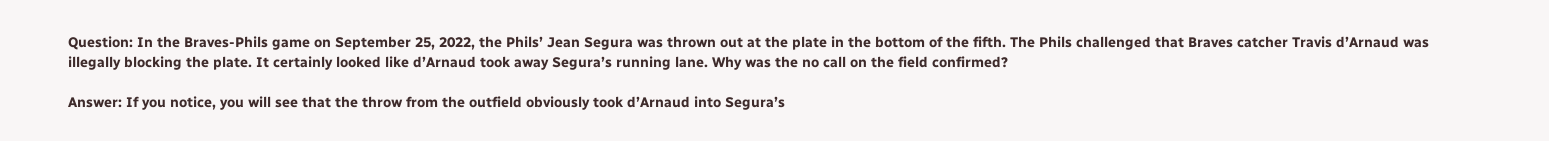Question: In the Braves-Phils game on September 25, 2022, the Phils’ Jean Segura was thrown out at the plate in the bottom of the fifth. The Phils challenged that Braves catcher Travis d’Arnaud was illegally blocking the plate. It certainly looked like d’Arnaud took away Segura’s running lane. Why was the no call on the field confirmed?

Answer: If you notice, you will see that the throw from the outfield obviously took d’Arnaud into Segura’s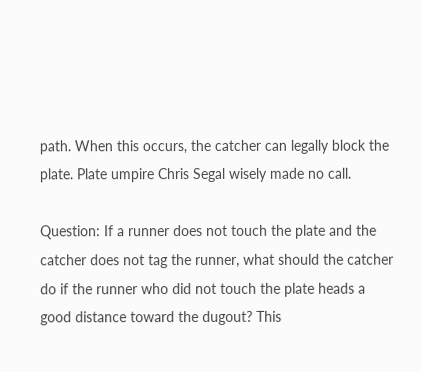path. When this occurs, the catcher can legally block the plate. Plate umpire Chris Segal wisely made no call.

Question: If a runner does not touch the plate and the catcher does not tag the runner, what should the catcher do if the runner who did not touch the plate heads a good distance toward the dugout? This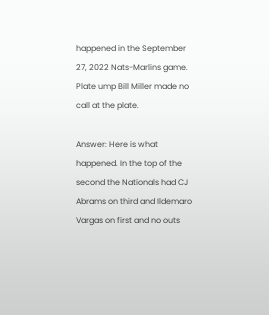happened in the September 27, 2022 Nats-Marlins game. Plate ump Bill Miller made no call at the plate.

Answer: Here is what happened. In the top of the second the Nationals had CJ Abrams on third and Ildemaro Vargas on first and no outs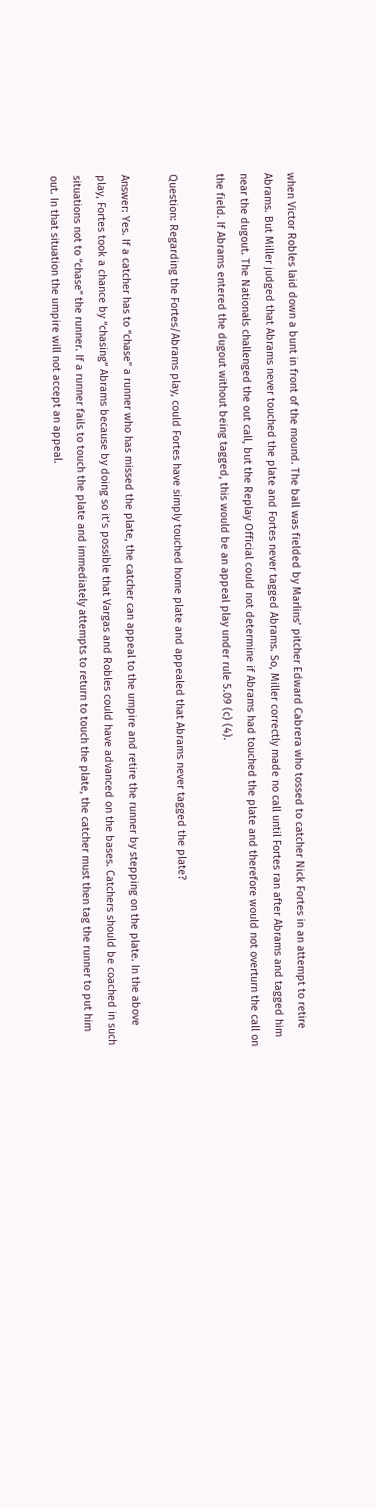when Victor Robles laid down a bunt in front of the mound. The ball was fielded by Marlins’ pitcher Edward Cabrera who tossed to catcher Nick Fortes in an attempt to retire Abrams. But Miller judged that Abrams never touched the plate and Fortes never tagged Abrams. So, Miller correctly made no call until Fortes ran after Abrams and tagged him near the dugout. The Nationals challenged the out call, but the Replay Official could not determine if Abrams had touched the plate and therefore would not overturn the call on the field. If Abrams entered the dugout without being tagged, this would be an appeal play under rule 5.09 (c) (4).

Question: Regarding the Fortes/Abrams play, could Fortes have simply touched home plate and appealed that Abrams never tagged the plate?

Answer: Yes. If a catcher has to “chase” a runner who has missed the plate, the catcher can appeal to the umpire and retire the runner by stepping on the plate. In the above play, Fortes took a chance by “chasing” Abrams because by doing so it’s possible that Vargas and Robles could have advanced on the bases. Catchers should be coached in such situations not to “chase” the runner. If a runner fails to touch the plate and immediately attempts to return to touch the plate, the catcher must then tag the runner to put him out. In that situation the umpire will not accept an appeal.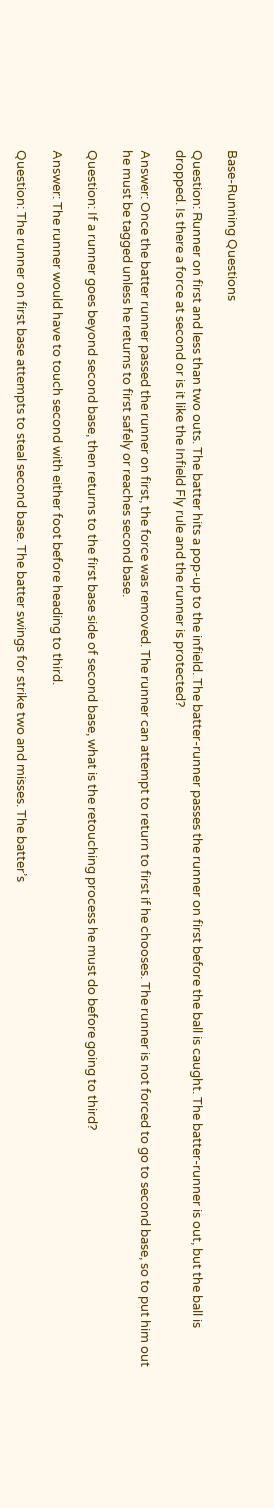Base-Running Questions

Question: Runner on first and less than two outs. The batter hits a pop-up to the infield. The batter-runner passes the runner on first before the ball is caught. The batter-runner is out, but the ball is dropped. Is there a force at second or is it like the Infield Fly rule and the runner is protected?

Answer: Once the batter runner passed the runner on first, the force was removed. The runner can attempt to return to first if he chooses. The runner is not forced to go to second base, so to put him out he must be tagged unless he returns to first safely or reaches second base.

Question: If a runner goes beyond second base, then returns to the first base side of second base, what is the retouching process he must do before going to third?

Answer: The runner would have to touch second with either foot before heading to third.

Question: The runner on first base attempts to steal second base. The batter swings for strike two and misses. The batter’s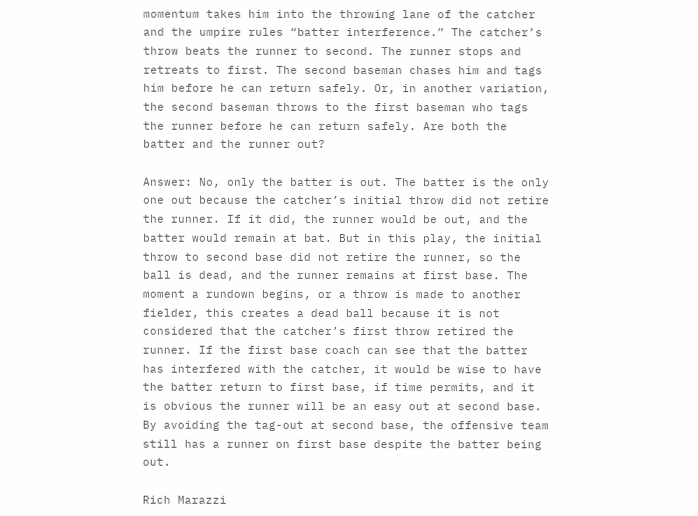momentum takes him into the throwing lane of the catcher and the umpire rules “batter interference.” The catcher’s throw beats the runner to second. The runner stops and retreats to first. The second baseman chases him and tags him before he can return safely. Or, in another variation, the second baseman throws to the first baseman who tags the runner before he can return safely. Are both the batter and the runner out?

Answer: No, only the batter is out. The batter is the only one out because the catcher’s initial throw did not retire the runner. If it did, the runner would be out, and the batter would remain at bat. But in this play, the initial throw to second base did not retire the runner, so the ball is dead, and the runner remains at first base. The moment a rundown begins, or a throw is made to another fielder, this creates a dead ball because it is not considered that the catcher’s first throw retired the runner. If the first base coach can see that the batter has interfered with the catcher, it would be wise to have the batter return to first base, if time permits, and it is obvious the runner will be an easy out at second base. By avoiding the tag-out at second base, the offensive team still has a runner on first base despite the batter being out.

Rich Marazzi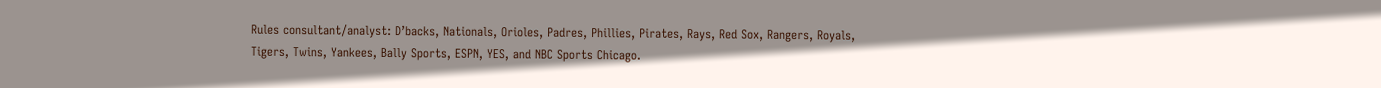Rules consultant/analyst: D’backs, Nationals, Orioles, Padres, Phillies, Pirates, Rays, Red Sox, Rangers, Royals, Tigers, Twins, Yankees, Bally Sports, ESPN, YES, and NBC Sports Chicago.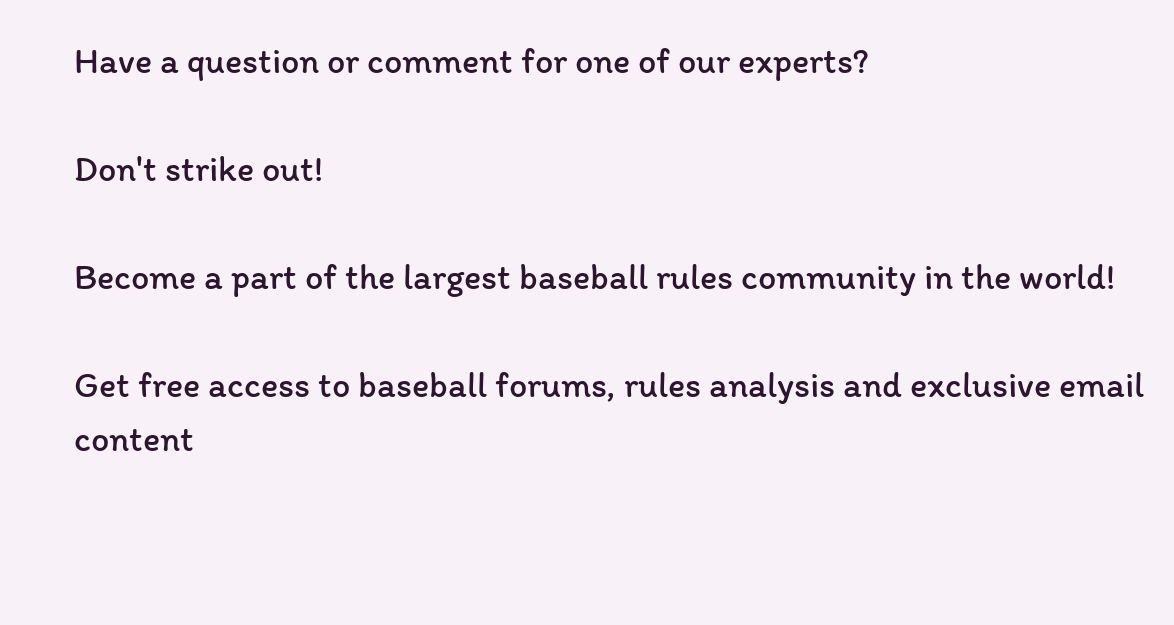Have a question or comment for one of our experts?

Don't strike out!

Become a part of the largest baseball rules community in the world!

Get free access to baseball forums, rules analysis and exclusive email content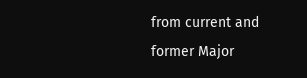from current and former Major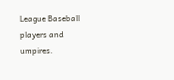League Baseball players and umpires.